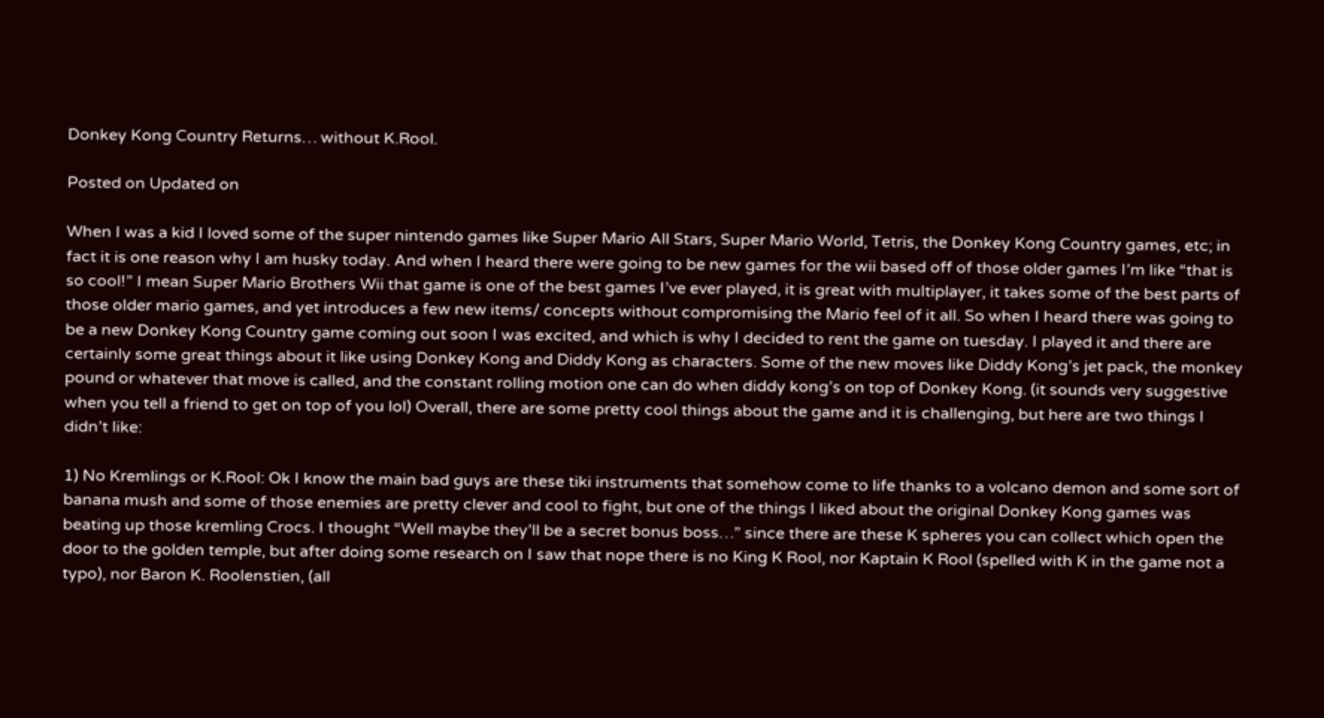Donkey Kong Country Returns… without K.Rool.

Posted on Updated on

When I was a kid I loved some of the super nintendo games like Super Mario All Stars, Super Mario World, Tetris, the Donkey Kong Country games, etc; in fact it is one reason why I am husky today. And when I heard there were going to be new games for the wii based off of those older games I’m like “that is so cool!” I mean Super Mario Brothers Wii that game is one of the best games I’ve ever played, it is great with multiplayer, it takes some of the best parts of those older mario games, and yet introduces a few new items/ concepts without compromising the Mario feel of it all. So when I heard there was going to be a new Donkey Kong Country game coming out soon I was excited, and which is why I decided to rent the game on tuesday. I played it and there are certainly some great things about it like using Donkey Kong and Diddy Kong as characters. Some of the new moves like Diddy Kong’s jet pack, the monkey pound or whatever that move is called, and the constant rolling motion one can do when diddy kong’s on top of Donkey Kong. (it sounds very suggestive when you tell a friend to get on top of you lol) Overall, there are some pretty cool things about the game and it is challenging, but here are two things I didn’t like:

1) No Kremlings or K.Rool: Ok I know the main bad guys are these tiki instruments that somehow come to life thanks to a volcano demon and some sort of banana mush and some of those enemies are pretty clever and cool to fight, but one of the things I liked about the original Donkey Kong games was beating up those kremling Crocs. I thought “Well maybe they’ll be a secret bonus boss…” since there are these K spheres you can collect which open the door to the golden temple, but after doing some research on I saw that nope there is no King K Rool, nor Kaptain K Rool (spelled with K in the game not a typo), nor Baron K. Roolenstien, (all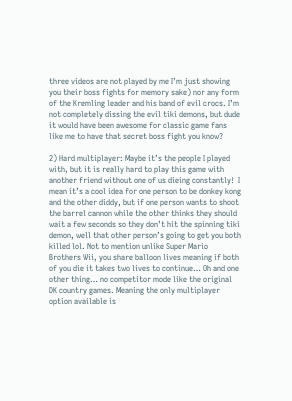three videos are not played by me I’m just showing you their boss fights for memory sake) nor any form of the Kremling leader and his band of evil crocs. I’m not completely dissing the evil tiki demons, but dude it would have been awesome for classic game fans like me to have that secret boss fight you know?

2) Hard multiplayer: Maybe it’s the people I played with, but it is really hard to play this game with another friend without one of us dieing constantly!  I mean it’s a cool idea for one person to be donkey kong and the other diddy, but if one person wants to shoot the barrel cannon while the other thinks they should wait a few seconds so they don’t hit the spinning tiki demon, well that other person’s going to get you both killed lol. Not to mention unlike Super Mario Brothers Wii, you share balloon lives meaning if both of you die it takes two lives to continue… Oh and one other thing… no competitor mode like the original DK country games. Meaning the only multiplayer option available is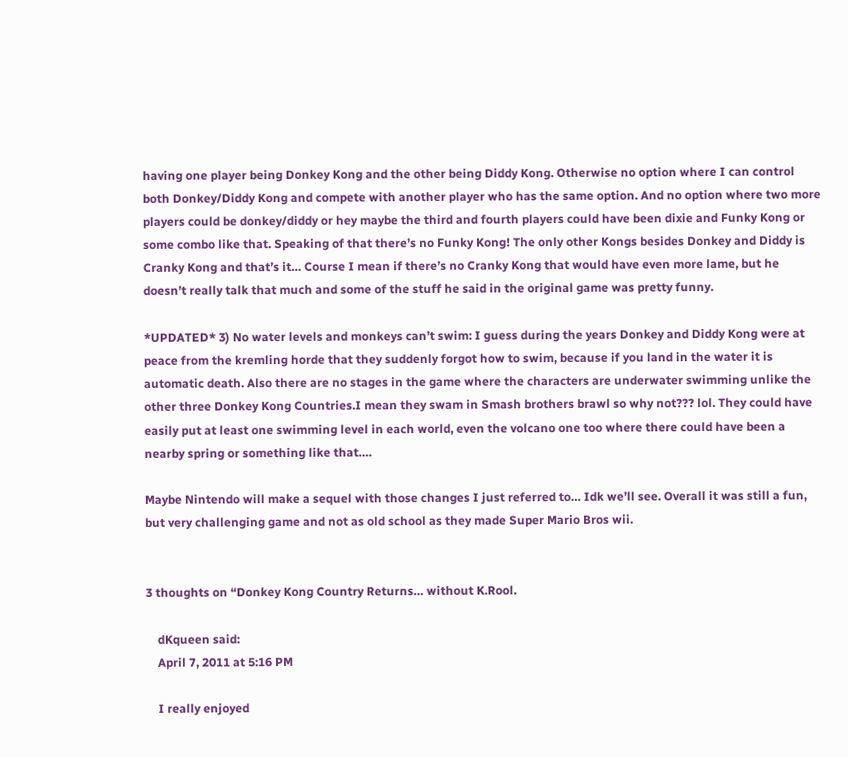having one player being Donkey Kong and the other being Diddy Kong. Otherwise no option where I can control both Donkey/Diddy Kong and compete with another player who has the same option. And no option where two more players could be donkey/diddy or hey maybe the third and fourth players could have been dixie and Funky Kong or some combo like that. Speaking of that there’s no Funky Kong! The only other Kongs besides Donkey and Diddy is Cranky Kong and that’s it… Course I mean if there’s no Cranky Kong that would have even more lame, but he doesn’t really talk that much and some of the stuff he said in the original game was pretty funny.

*UPDATED* 3) No water levels and monkeys can’t swim: I guess during the years Donkey and Diddy Kong were at peace from the kremling horde that they suddenly forgot how to swim, because if you land in the water it is automatic death. Also there are no stages in the game where the characters are underwater swimming unlike the other three Donkey Kong Countries.I mean they swam in Smash brothers brawl so why not??? lol. They could have easily put at least one swimming level in each world, even the volcano one too where there could have been a nearby spring or something like that….

Maybe Nintendo will make a sequel with those changes I just referred to… Idk we’ll see. Overall it was still a fun, but very challenging game and not as old school as they made Super Mario Bros wii.


3 thoughts on “Donkey Kong Country Returns… without K.Rool.

    dKqueen said:
    April 7, 2011 at 5:16 PM

    I really enjoyed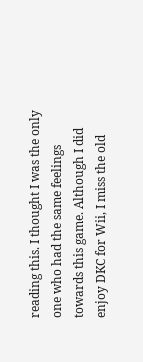reading this. I thought I was the only one who had the same feelings towards this game. Although I did enjoy DKC for Wii, I miss the old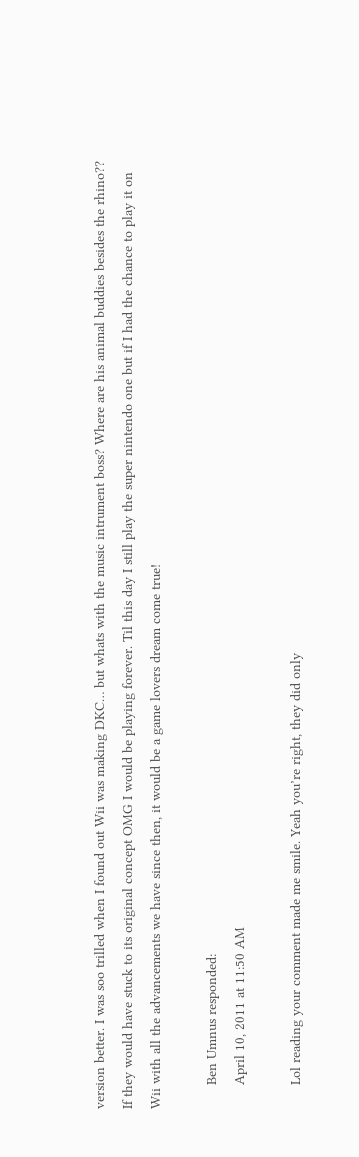version better. I was soo trilled when I found out Wii was making DKC… but whats with the music intrument boss? Where are his animal buddies besides the rhino?? If they would have stuck to its original concept OMG I would be playing forever. Til this day I still play the super nintendo one but if I had the chance to play it on Wii with all the advancements we have since then, it would be a game lovers dream come true!

      Ben Umnus responded:
      April 10, 2011 at 11:50 AM

      Lol reading your comment made me smile. Yeah you’re right, they did only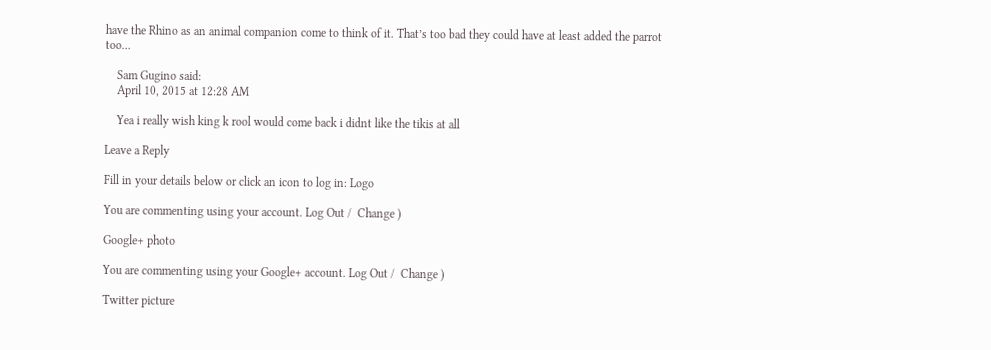have the Rhino as an animal companion come to think of it. That’s too bad they could have at least added the parrot too…

    Sam Gugino said:
    April 10, 2015 at 12:28 AM

    Yea i really wish king k rool would come back i didnt like the tikis at all

Leave a Reply

Fill in your details below or click an icon to log in: Logo

You are commenting using your account. Log Out /  Change )

Google+ photo

You are commenting using your Google+ account. Log Out /  Change )

Twitter picture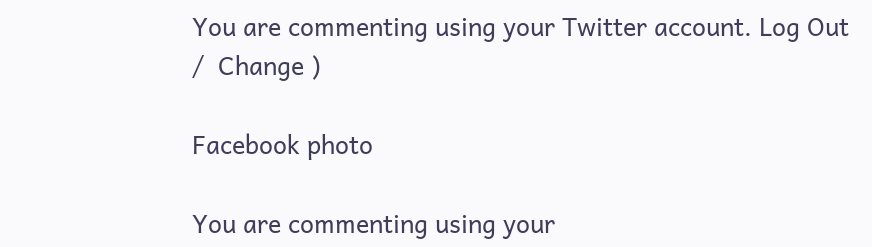You are commenting using your Twitter account. Log Out /  Change )

Facebook photo

You are commenting using your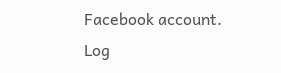Facebook account. Log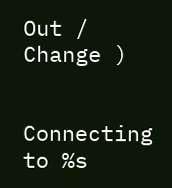Out /  Change )


Connecting to %s